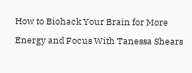How to Biohack Your Brain for More Energy and Focus With Tanessa Shears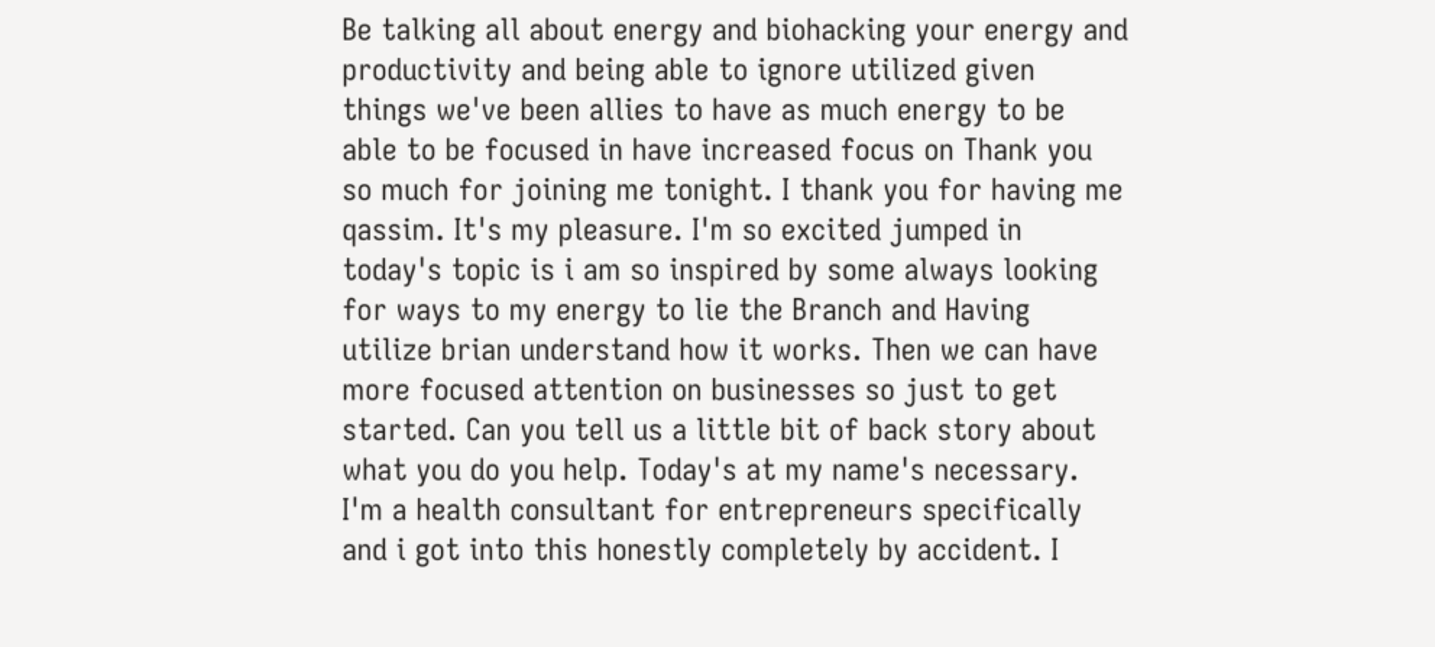Be talking all about energy and biohacking your energy and productivity and being able to ignore utilized given things we've been allies to have as much energy to be able to be focused in have increased focus on Thank you so much for joining me tonight. I thank you for having me qassim. It's my pleasure. I'm so excited jumped in today's topic is i am so inspired by some always looking for ways to my energy to lie the Branch and Having utilize brian understand how it works. Then we can have more focused attention on businesses so just to get started. Can you tell us a little bit of back story about what you do you help. Today's at my name's necessary. I'm a health consultant for entrepreneurs specifically and i got into this honestly completely by accident. I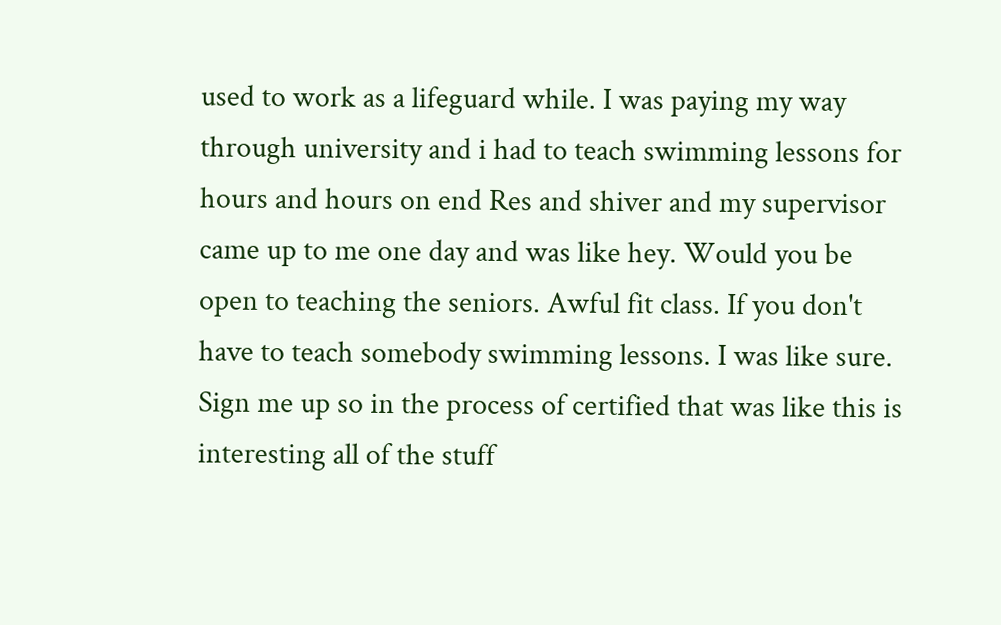used to work as a lifeguard while. I was paying my way through university and i had to teach swimming lessons for hours and hours on end Res and shiver and my supervisor came up to me one day and was like hey. Would you be open to teaching the seniors. Awful fit class. If you don't have to teach somebody swimming lessons. I was like sure. Sign me up so in the process of certified that was like this is interesting all of the stuff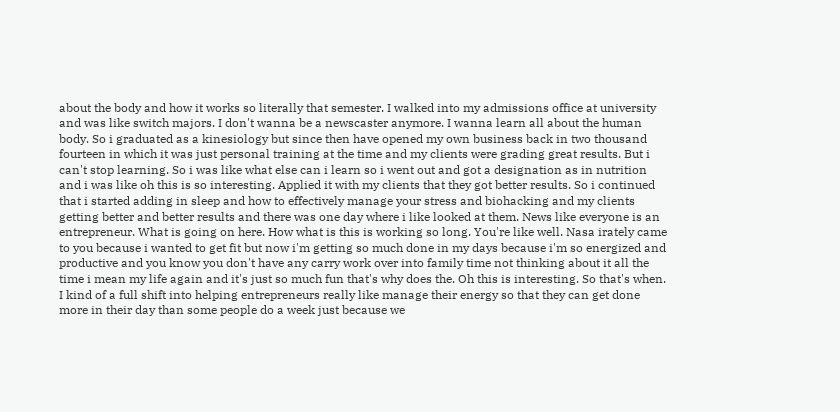about the body and how it works so literally that semester. I walked into my admissions office at university and was like switch majors. I don't wanna be a newscaster anymore. I wanna learn all about the human body. So i graduated as a kinesiology but since then have opened my own business back in two thousand fourteen in which it was just personal training at the time and my clients were grading great results. But i can't stop learning. So i was like what else can i learn so i went out and got a designation as in nutrition and i was like oh this is so interesting. Applied it with my clients that they got better results. So i continued that i started adding in sleep and how to effectively manage your stress and biohacking and my clients getting better and better results and there was one day where i like looked at them. News like everyone is an entrepreneur. What is going on here. How what is this is working so long. You're like well. Nasa irately came to you because i wanted to get fit but now i'm getting so much done in my days because i'm so energized and productive and you know you don't have any carry work over into family time not thinking about it all the time i mean my life again and it's just so much fun that's why does the. Oh this is interesting. So that's when. I kind of a full shift into helping entrepreneurs really like manage their energy so that they can get done more in their day than some people do a week just because we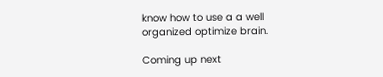know how to use a a well organized optimize brain.

Coming up next